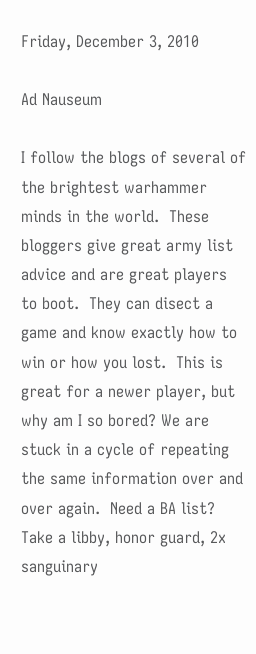Friday, December 3, 2010

Ad Nauseum

I follow the blogs of several of the brightest warhammer minds in the world.  These bloggers give great army list advice and are great players to boot.  They can disect a game and know exactly how to win or how you lost.  This is great for a newer player, but why am I so bored? We are stuck in a cycle of repeating the same information over and over again.  Need a BA list?  Take a libby, honor guard, 2x sanguinary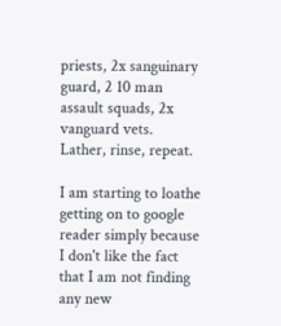priests, 2x sanguinary guard, 2 10 man assault squads, 2x vanguard vets.  Lather, rinse, repeat.

I am starting to loathe getting on to google reader simply because I don't like the fact that I am not finding any new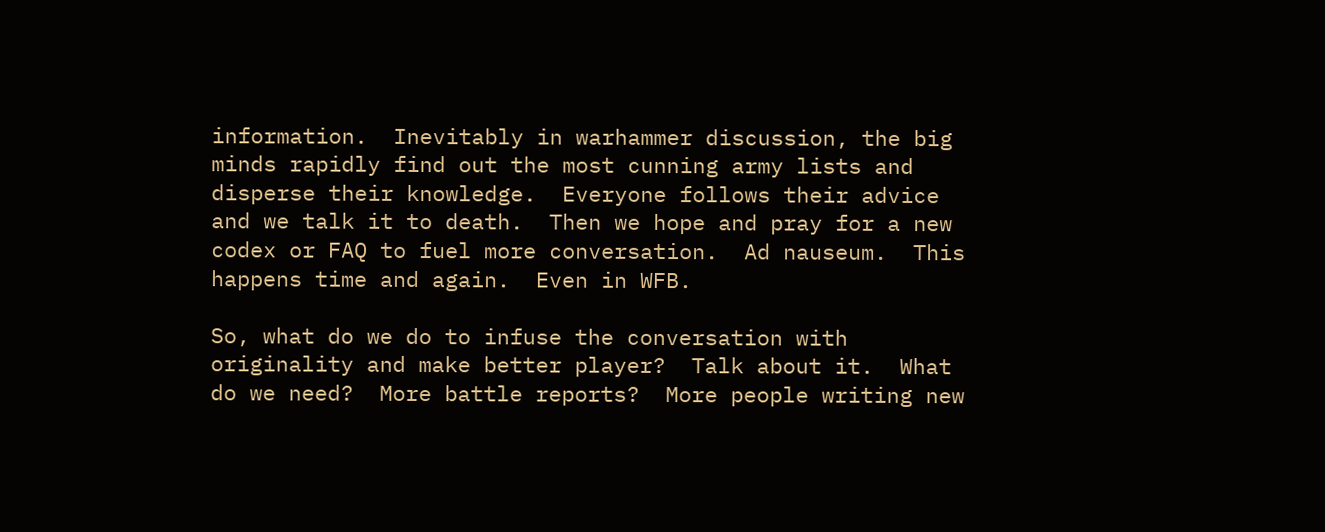information.  Inevitably in warhammer discussion, the big minds rapidly find out the most cunning army lists and disperse their knowledge.  Everyone follows their advice and we talk it to death.  Then we hope and pray for a new codex or FAQ to fuel more conversation.  Ad nauseum.  This happens time and again.  Even in WFB.

So, what do we do to infuse the conversation with originality and make better player?  Talk about it.  What do we need?  More battle reports?  More people writing new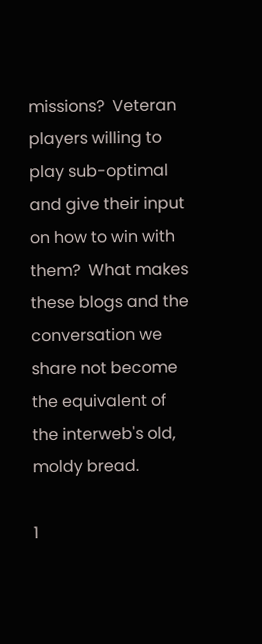missions?  Veteran players willing to play sub-optimal and give their input on how to win with them?  What makes these blogs and the conversation we share not become the equivalent of the interweb's old, moldy bread.

1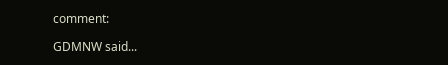comment:

GDMNW said...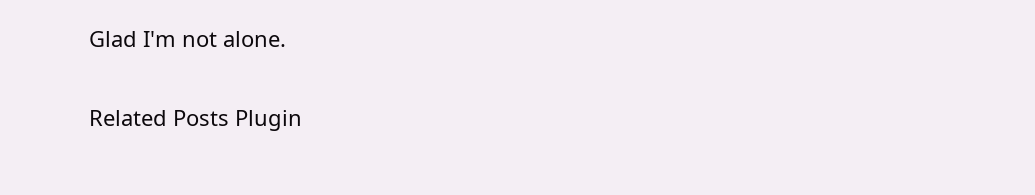Glad I'm not alone.

Related Posts Plugin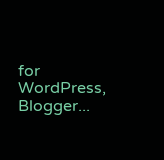for WordPress, Blogger...